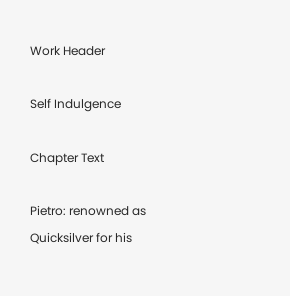Work Header

Self Indulgence

Chapter Text

Pietro: renowned as Quicksilver for his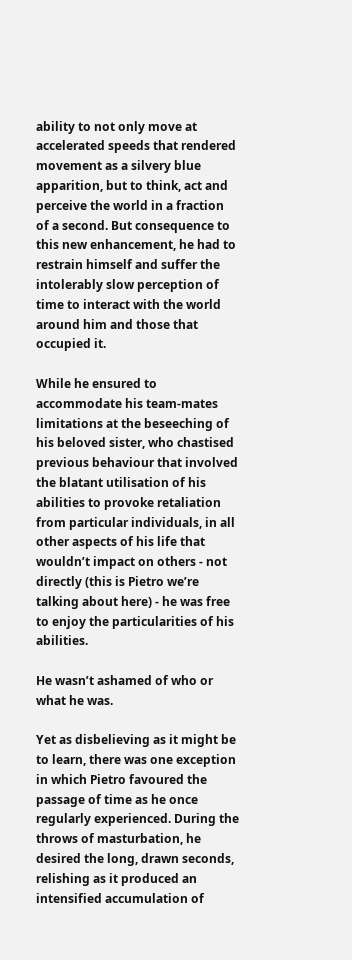ability to not only move at accelerated speeds that rendered movement as a silvery blue apparition, but to think, act and perceive the world in a fraction of a second. But consequence to this new enhancement, he had to restrain himself and suffer the intolerably slow perception of time to interact with the world around him and those that occupied it.

While he ensured to accommodate his team-mates limitations at the beseeching of his beloved sister, who chastised previous behaviour that involved the blatant utilisation of his abilities to provoke retaliation from particular individuals, in all other aspects of his life that wouldn’t impact on others - not directly (this is Pietro we’re talking about here) - he was free to enjoy the particularities of his abilities.

He wasn’t ashamed of who or what he was.

Yet as disbelieving as it might be to learn, there was one exception in which Pietro favoured the passage of time as he once regularly experienced. During the throws of masturbation, he desired the long, drawn seconds, relishing as it produced an intensified accumulation of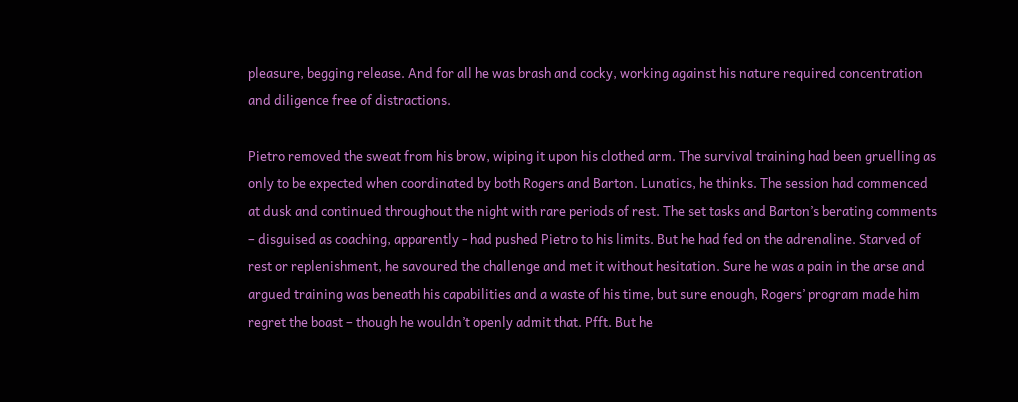pleasure, begging release. And for all he was brash and cocky, working against his nature required concentration and diligence free of distractions.

Pietro removed the sweat from his brow, wiping it upon his clothed arm. The survival training had been gruelling as only to be expected when coordinated by both Rogers and Barton. Lunatics, he thinks. The session had commenced at dusk and continued throughout the night with rare periods of rest. The set tasks and Barton’s berating comments – disguised as coaching, apparently - had pushed Pietro to his limits. But he had fed on the adrenaline. Starved of rest or replenishment, he savoured the challenge and met it without hesitation. Sure he was a pain in the arse and argued training was beneath his capabilities and a waste of his time, but sure enough, Rogers’ program made him regret the boast – though he wouldn’t openly admit that. Pfft. But he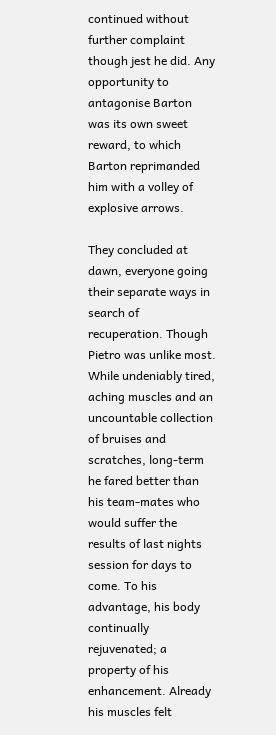continued without further complaint though jest he did. Any opportunity to antagonise Barton was its own sweet reward, to which Barton reprimanded him with a volley of explosive arrows.

They concluded at dawn, everyone going their separate ways in search of recuperation. Though Pietro was unlike most. While undeniably tired, aching muscles and an uncountable collection of bruises and scratches, long-term he fared better than his team-mates who would suffer the results of last nights session for days to come. To his advantage, his body continually rejuvenated; a property of his enhancement. Already his muscles felt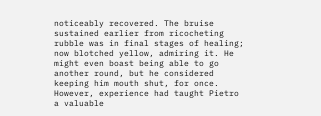noticeably recovered. The bruise sustained earlier from ricocheting rubble was in final stages of healing; now blotched yellow, admiring it. He might even boast being able to go another round, but he considered keeping him mouth shut, for once. However, experience had taught Pietro a valuable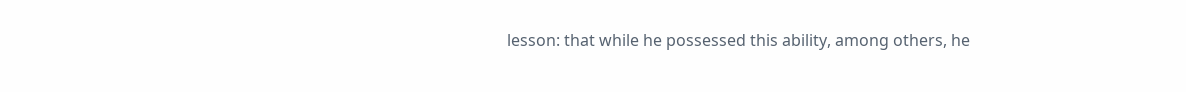lesson: that while he possessed this ability, among others, he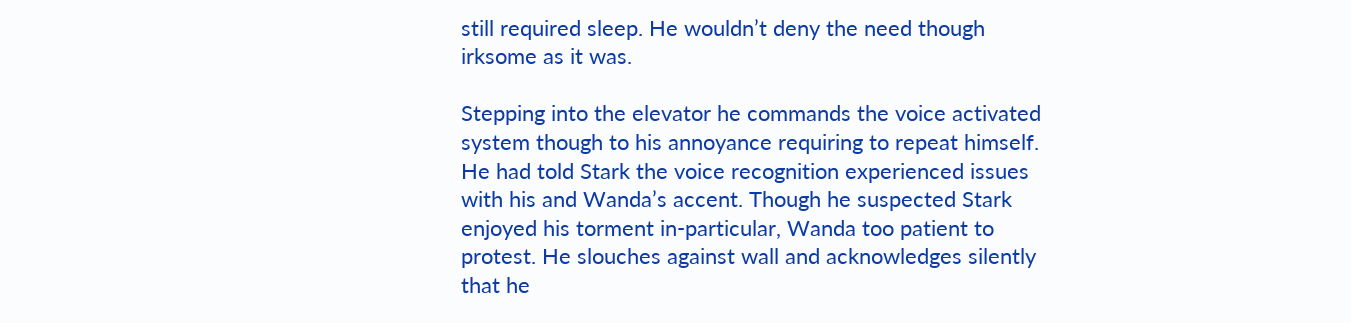still required sleep. He wouldn’t deny the need though irksome as it was.

Stepping into the elevator he commands the voice activated system though to his annoyance requiring to repeat himself. He had told Stark the voice recognition experienced issues with his and Wanda’s accent. Though he suspected Stark enjoyed his torment in-particular, Wanda too patient to protest. He slouches against wall and acknowledges silently that he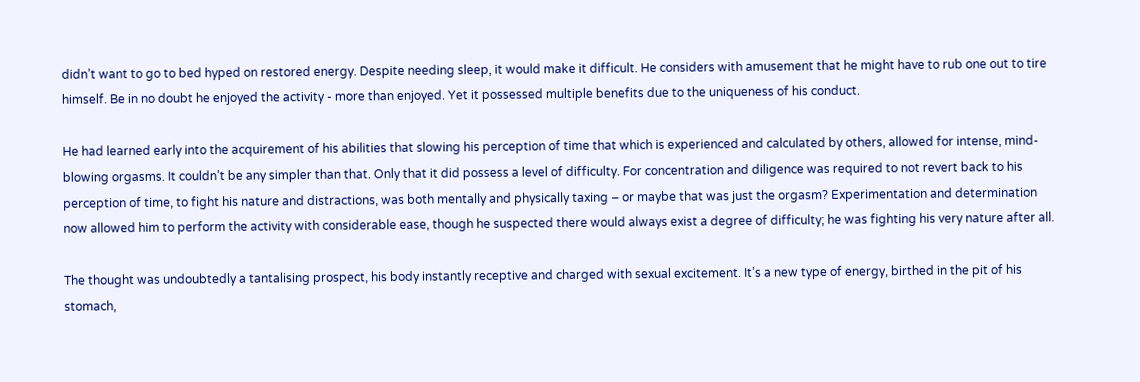didn’t want to go to bed hyped on restored energy. Despite needing sleep, it would make it difficult. He considers with amusement that he might have to rub one out to tire himself. Be in no doubt he enjoyed the activity - more than enjoyed. Yet it possessed multiple benefits due to the uniqueness of his conduct.

He had learned early into the acquirement of his abilities that slowing his perception of time that which is experienced and calculated by others, allowed for intense, mind-blowing orgasms. It couldn’t be any simpler than that. Only that it did possess a level of difficulty. For concentration and diligence was required to not revert back to his perception of time, to fight his nature and distractions, was both mentally and physically taxing – or maybe that was just the orgasm? Experimentation and determination now allowed him to perform the activity with considerable ease, though he suspected there would always exist a degree of difficulty; he was fighting his very nature after all.

The thought was undoubtedly a tantalising prospect, his body instantly receptive and charged with sexual excitement. It’s a new type of energy, birthed in the pit of his stomach,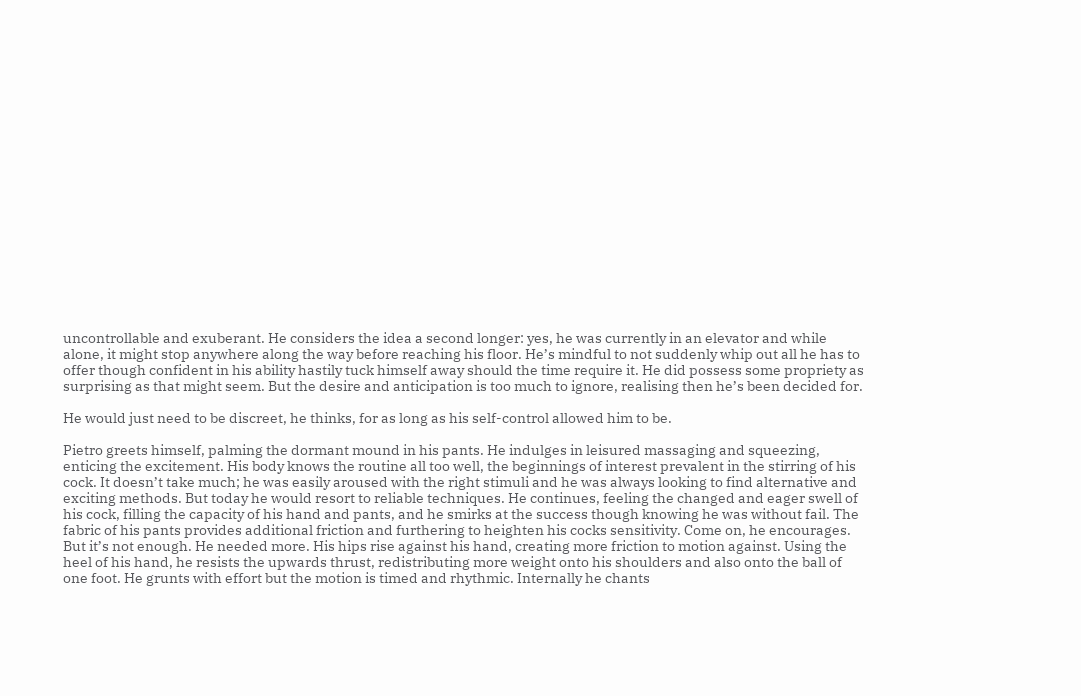uncontrollable and exuberant. He considers the idea a second longer: yes, he was currently in an elevator and while alone, it might stop anywhere along the way before reaching his floor. He’s mindful to not suddenly whip out all he has to offer though confident in his ability hastily tuck himself away should the time require it. He did possess some propriety as surprising as that might seem. But the desire and anticipation is too much to ignore, realising then he’s been decided for.

He would just need to be discreet, he thinks, for as long as his self-control allowed him to be.

Pietro greets himself, palming the dormant mound in his pants. He indulges in leisured massaging and squeezing, enticing the excitement. His body knows the routine all too well, the beginnings of interest prevalent in the stirring of his cock. It doesn’t take much; he was easily aroused with the right stimuli and he was always looking to find alternative and exciting methods. But today he would resort to reliable techniques. He continues, feeling the changed and eager swell of his cock, filling the capacity of his hand and pants, and he smirks at the success though knowing he was without fail. The fabric of his pants provides additional friction and furthering to heighten his cocks sensitivity. Come on, he encourages. But it’s not enough. He needed more. His hips rise against his hand, creating more friction to motion against. Using the heel of his hand, he resists the upwards thrust, redistributing more weight onto his shoulders and also onto the ball of one foot. He grunts with effort but the motion is timed and rhythmic. Internally he chants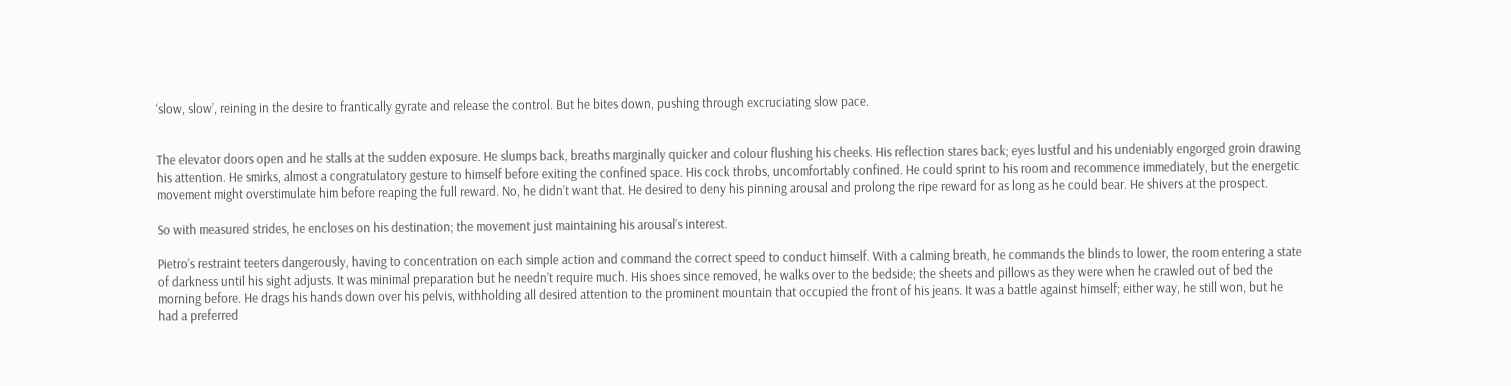‘slow, slow’, reining in the desire to frantically gyrate and release the control. But he bites down, pushing through excruciating slow pace.


The elevator doors open and he stalls at the sudden exposure. He slumps back, breaths marginally quicker and colour flushing his cheeks. His reflection stares back; eyes lustful and his undeniably engorged groin drawing his attention. He smirks, almost a congratulatory gesture to himself before exiting the confined space. His cock throbs, uncomfortably confined. He could sprint to his room and recommence immediately, but the energetic movement might overstimulate him before reaping the full reward. No, he didn’t want that. He desired to deny his pinning arousal and prolong the ripe reward for as long as he could bear. He shivers at the prospect.

So with measured strides, he encloses on his destination; the movement just maintaining his arousal’s interest.

Pietro’s restraint teeters dangerously, having to concentration on each simple action and command the correct speed to conduct himself. With a calming breath, he commands the blinds to lower, the room entering a state of darkness until his sight adjusts. It was minimal preparation but he needn’t require much. His shoes since removed, he walks over to the bedside; the sheets and pillows as they were when he crawled out of bed the morning before. He drags his hands down over his pelvis, withholding all desired attention to the prominent mountain that occupied the front of his jeans. It was a battle against himself; either way, he still won, but he had a preferred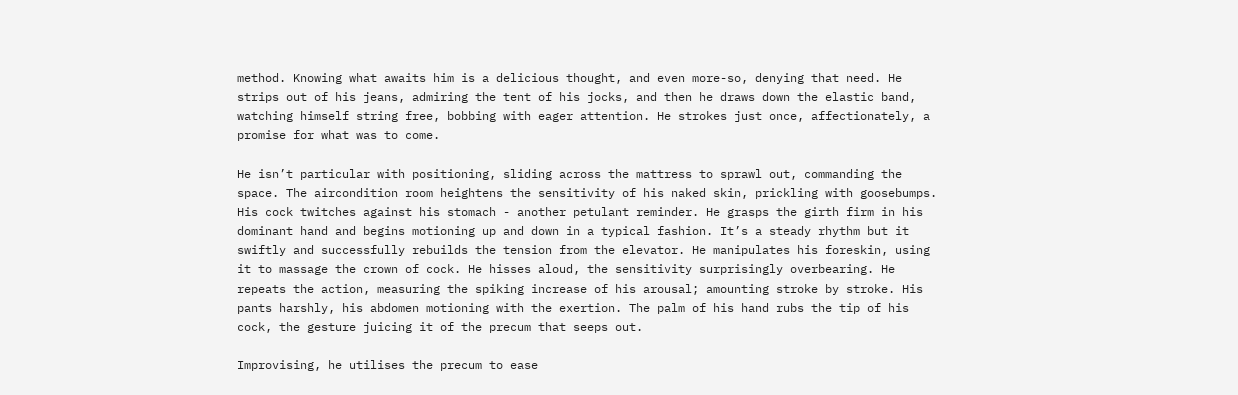method. Knowing what awaits him is a delicious thought, and even more-so, denying that need. He strips out of his jeans, admiring the tent of his jocks, and then he draws down the elastic band, watching himself string free, bobbing with eager attention. He strokes just once, affectionately, a promise for what was to come.

He isn’t particular with positioning, sliding across the mattress to sprawl out, commanding the space. The aircondition room heightens the sensitivity of his naked skin, prickling with goosebumps. His cock twitches against his stomach - another petulant reminder. He grasps the girth firm in his dominant hand and begins motioning up and down in a typical fashion. It’s a steady rhythm but it swiftly and successfully rebuilds the tension from the elevator. He manipulates his foreskin, using it to massage the crown of cock. He hisses aloud, the sensitivity surprisingly overbearing. He repeats the action, measuring the spiking increase of his arousal; amounting stroke by stroke. His pants harshly, his abdomen motioning with the exertion. The palm of his hand rubs the tip of his cock, the gesture juicing it of the precum that seeps out.

Improvising, he utilises the precum to ease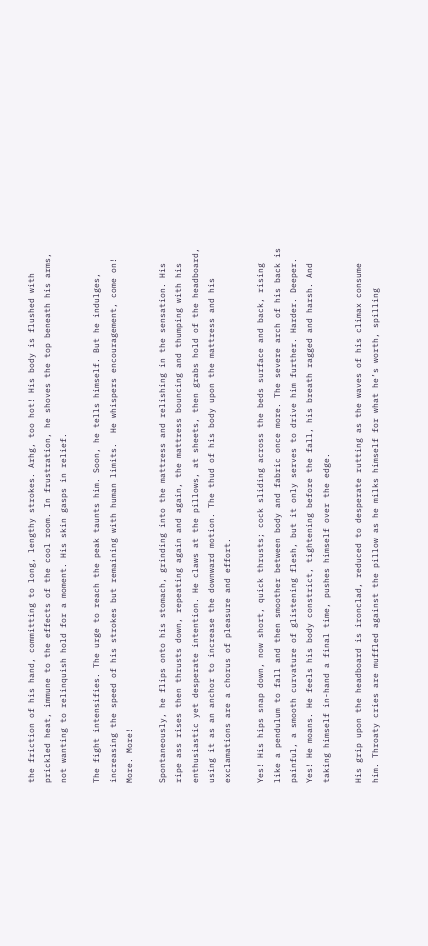the friction of his hand, committing to long, lengthy strokes. Arhg, too hot! His body is flushed with prickled heat, immune to the effects of the cool room. In frustration, he shoves the top beneath his arms, not wanting to relinquish hold for a moment. His skin gasps in relief.

The fight intensifies. The urge to reach the peak taunts him. Soon, he tells himself. But he indulges, increasing the speed of his strokes but remaining with human limits.  He whispers encouragement, come on! More. More!

Spontaneously, he flips onto his stomach, grinding into the mattress and relishing in the sensation. His ripe ass rises then thrusts down, repeating again and again, the mattress bouncing and thumping with his enthusiastic yet desperate intention. He claws at the pillows, at sheets, then grabs hold of the headboard, using it as an anchor to increase the downward motion. The thud of his body upon the mattress and his exclamations are a chorus of pleasure and effort.

Yes! His hips snap down, now short, quick thrusts; cock sliding across the beds surface and back, rising like a pendulum to fall and then smoother between body and fabric once more. The severe arch of his back is painful, a smooth curvature of glistening flesh, but it only serves to drive him further. Harder. Deeper. Yes! He moans. He feels his body constrict, tightening before the fall, his breath ragged and harsh. And taking himself in-hand a final time, pushes himself over the edge.

His grip upon the headboard is ironclad, reduced to desperate rutting as the waves of his climax consume him. Throaty cries are muffled against the pillow as he milks himself for what he’s worth, spilling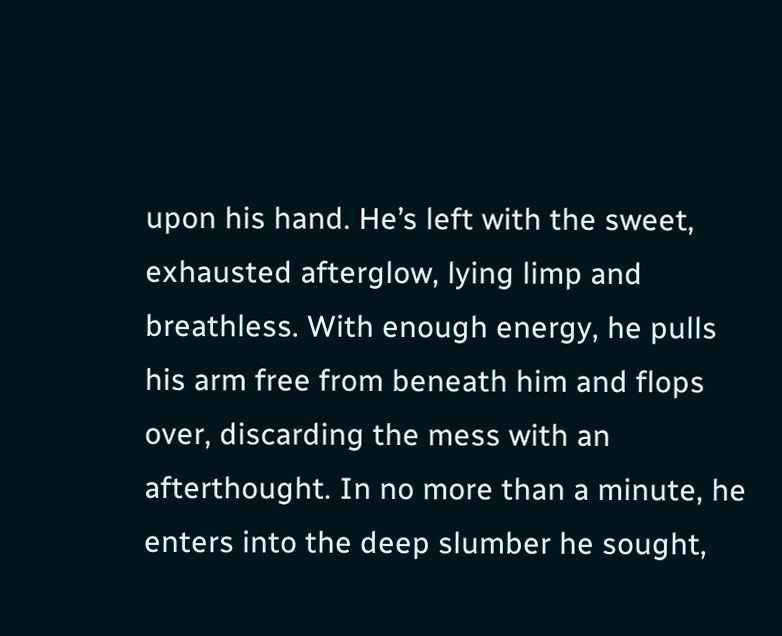upon his hand. He’s left with the sweet, exhausted afterglow, lying limp and breathless. With enough energy, he pulls his arm free from beneath him and flops over, discarding the mess with an afterthought. In no more than a minute, he enters into the deep slumber he sought,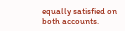equally satisfied on both accounts.